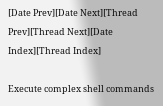[Date Prev][Date Next][Thread Prev][Thread Next][Date Index][Thread Index]

Execute complex shell commands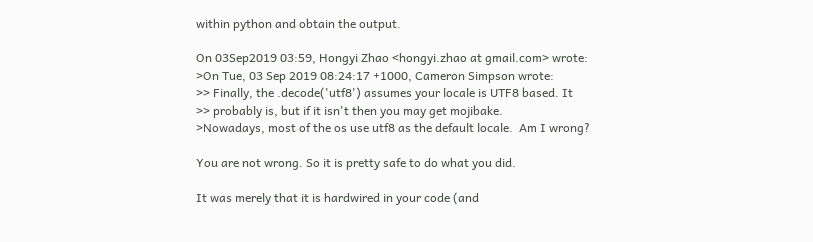within python and obtain the output.

On 03Sep2019 03:59, Hongyi Zhao <hongyi.zhao at gmail.com> wrote:
>On Tue, 03 Sep 2019 08:24:17 +1000, Cameron Simpson wrote:
>> Finally, the .decode('utf8') assumes your locale is UTF8 based. It
>> probably is, but if it isn't then you may get mojibake.
>Nowadays, most of the os use utf8 as the default locale.  Am I wrong?

You are not wrong. So it is pretty safe to do what you did.

It was merely that it is hardwired in your code (and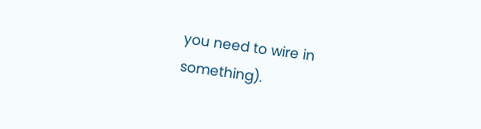you need to wire in
something).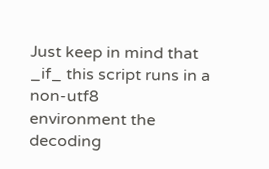Just keep in mind that _if_ this script runs in a non-utf8
environment the decoding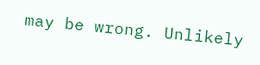may be wrong. Unlikely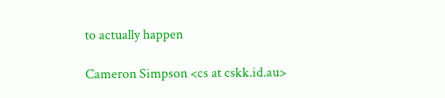to actually happen

Cameron Simpson <cs at cskk.id.au>